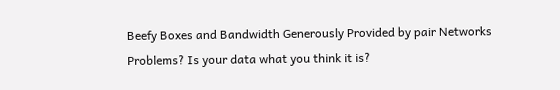Beefy Boxes and Bandwidth Generously Provided by pair Networks
Problems? Is your data what you think it is?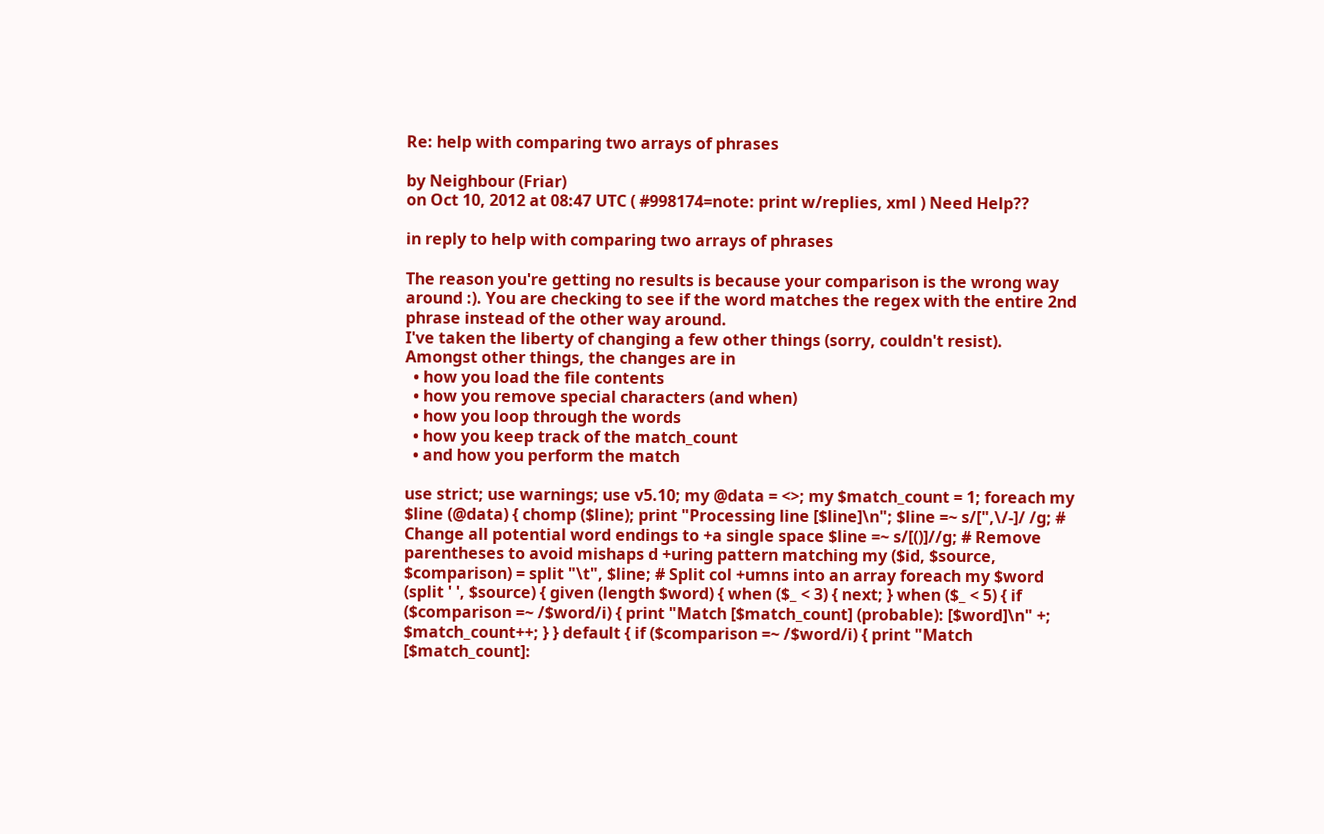Re: help with comparing two arrays of phrases

by Neighbour (Friar)
on Oct 10, 2012 at 08:47 UTC ( #998174=note: print w/replies, xml ) Need Help??

in reply to help with comparing two arrays of phrases

The reason you're getting no results is because your comparison is the wrong way around :). You are checking to see if the word matches the regex with the entire 2nd phrase instead of the other way around.
I've taken the liberty of changing a few other things (sorry, couldn't resist). Amongst other things, the changes are in
  • how you load the file contents
  • how you remove special characters (and when)
  • how you loop through the words
  • how you keep track of the match_count
  • and how you perform the match

use strict; use warnings; use v5.10; my @data = <>; my $match_count = 1; foreach my $line (@data) { chomp ($line); print "Processing line [$line]\n"; $line =~ s/[",\/-]/ /g; # Change all potential word endings to +a single space $line =~ s/[()]//g; # Remove parentheses to avoid mishaps d +uring pattern matching my ($id, $source, $comparison) = split "\t", $line; # Split col +umns into an array foreach my $word (split ' ', $source) { given (length $word) { when ($_ < 3) { next; } when ($_ < 5) { if ($comparison =~ /$word/i) { print "Match [$match_count] (probable): [$word]\n" +; $match_count++; } } default { if ($comparison =~ /$word/i) { print "Match [$match_count]: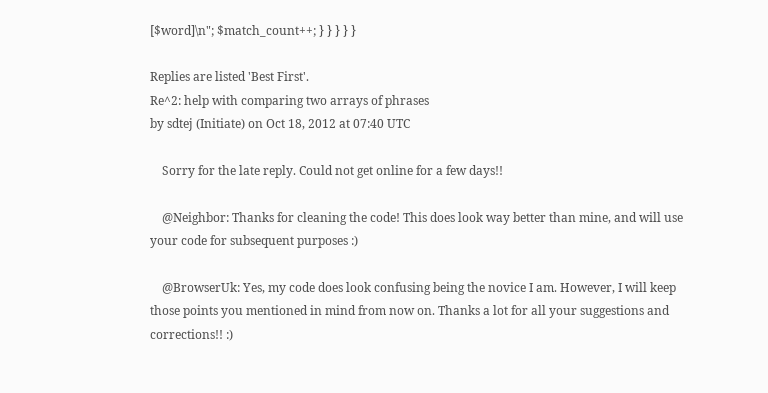[$word]\n"; $match_count++; } } } } }

Replies are listed 'Best First'.
Re^2: help with comparing two arrays of phrases
by sdtej (Initiate) on Oct 18, 2012 at 07:40 UTC

    Sorry for the late reply. Could not get online for a few days!!

    @Neighbor: Thanks for cleaning the code! This does look way better than mine, and will use your code for subsequent purposes :)

    @BrowserUk: Yes, my code does look confusing being the novice I am. However, I will keep those points you mentioned in mind from now on. Thanks a lot for all your suggestions and corrections!! :)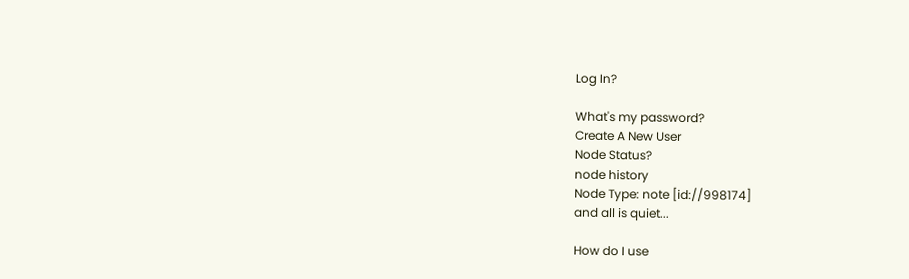Log In?

What's my password?
Create A New User
Node Status?
node history
Node Type: note [id://998174]
and all is quiet...

How do I use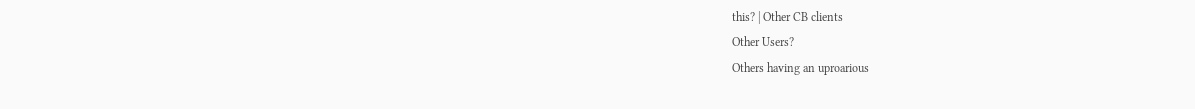this? | Other CB clients
Other Users?
Others having an uproarious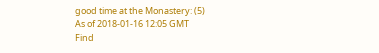good time at the Monastery: (5)
As of 2018-01-16 12:05 GMT
Find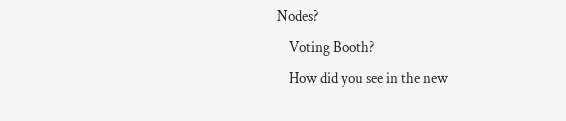Nodes?
    Voting Booth?
    How did you see in the new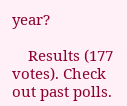year?

    Results (177 votes). Check out past polls.